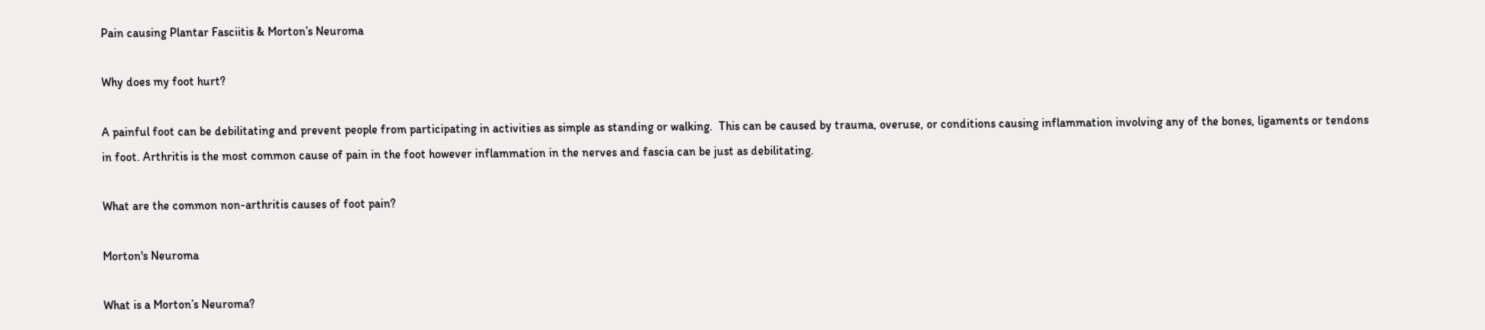Pain causing Plantar Fasciitis & Morton’s Neuroma

Why does my foot hurt?

A painful foot can be debilitating and prevent people from participating in activities as simple as standing or walking.  This can be caused by trauma, overuse, or conditions causing inflammation involving any of the bones, ligaments or tendons in foot. Arthritis is the most common cause of pain in the foot however inflammation in the nerves and fascia can be just as debilitating.

What are the common non-arthritis causes of foot pain?

Morton's Neuroma

What is a Morton’s Neuroma?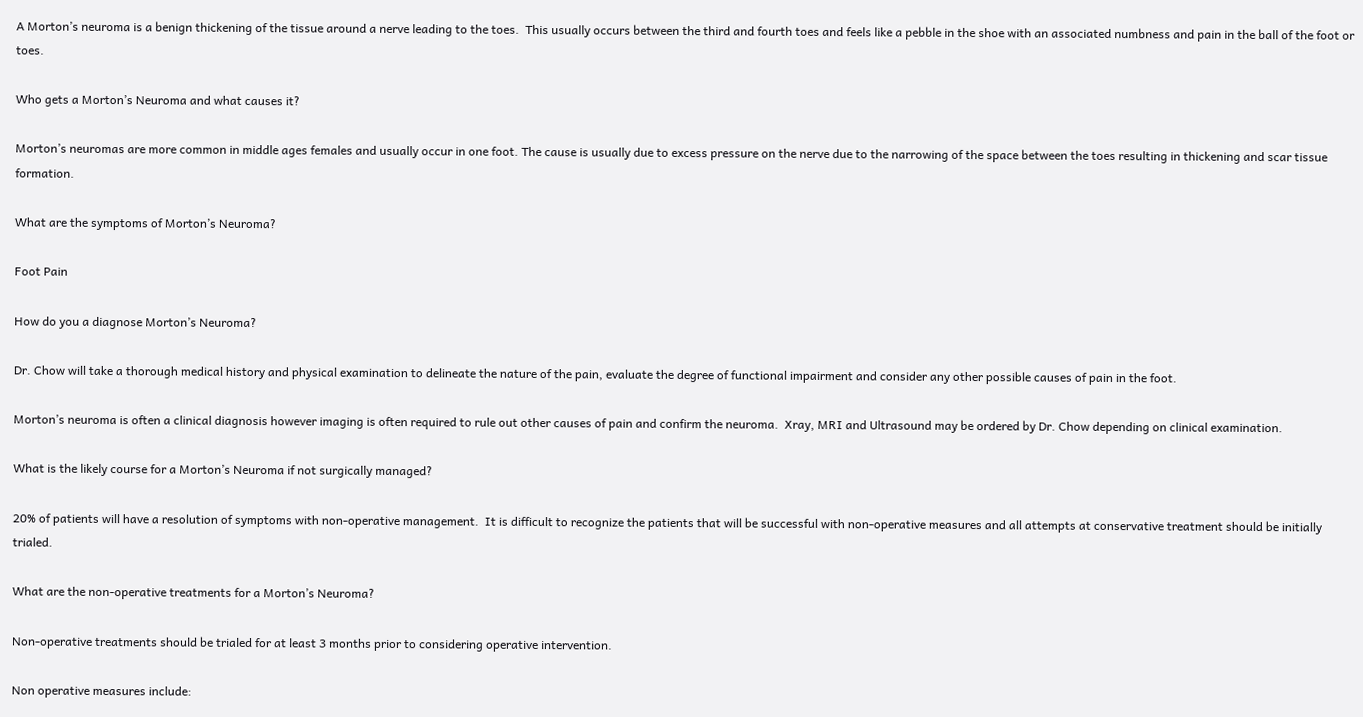A Morton’s neuroma is a benign thickening of the tissue around a nerve leading to the toes.  This usually occurs between the third and fourth toes and feels like a pebble in the shoe with an associated numbness and pain in the ball of the foot or toes.

Who gets a Morton’s Neuroma and what causes it?

Morton’s neuromas are more common in middle ages females and usually occur in one foot. The cause is usually due to excess pressure on the nerve due to the narrowing of the space between the toes resulting in thickening and scar tissue formation.

What are the symptoms of Morton’s Neuroma?

Foot Pain

How do you a diagnose Morton’s Neuroma?

Dr. Chow will take a thorough medical history and physical examination to delineate the nature of the pain, evaluate the degree of functional impairment and consider any other possible causes of pain in the foot.

Morton’s neuroma is often a clinical diagnosis however imaging is often required to rule out other causes of pain and confirm the neuroma.  Xray, MRI and Ultrasound may be ordered by Dr. Chow depending on clinical examination.

What is the likely course for a Morton’s Neuroma if not surgically managed?

20% of patients will have a resolution of symptoms with non-operative management.  It is difficult to recognize the patients that will be successful with non-operative measures and all attempts at conservative treatment should be initially trialed.

What are the non-operative treatments for a Morton’s Neuroma?

Non-operative treatments should be trialed for at least 3 months prior to considering operative intervention.

Non operative measures include: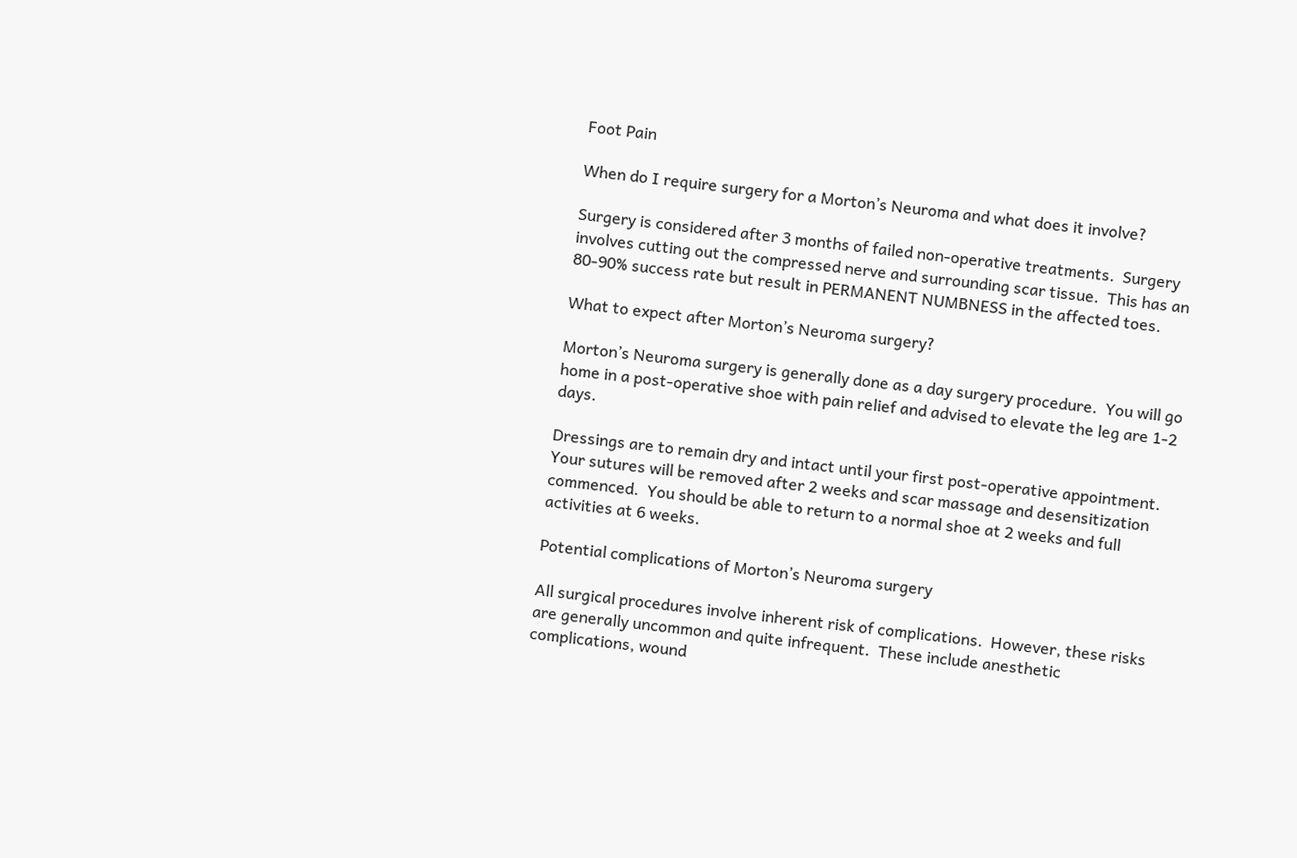Foot Pain

When do I require surgery for a Morton’s Neuroma and what does it involve?

Surgery is considered after 3 months of failed non-operative treatments.  Surgery involves cutting out the compressed nerve and surrounding scar tissue.  This has an 80-90% success rate but result in PERMANENT NUMBNESS in the affected toes.

What to expect after Morton’s Neuroma surgery?

Morton’s Neuroma surgery is generally done as a day surgery procedure.  You will go home in a post-operative shoe with pain relief and advised to elevate the leg are 1-2 days.

Dressings are to remain dry and intact until your first post-operative appointment. Your sutures will be removed after 2 weeks and scar massage and desensitization commenced.  You should be able to return to a normal shoe at 2 weeks and full activities at 6 weeks.

Potential complications of Morton’s Neuroma surgery

All surgical procedures involve inherent risk of complications.  However, these risks are generally uncommon and quite infrequent.  These include anesthetic complications, wound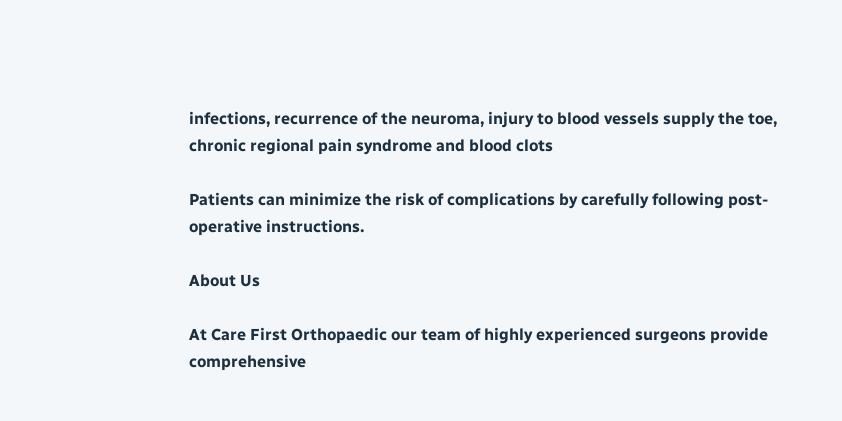infections, recurrence of the neuroma, injury to blood vessels supply the toe, chronic regional pain syndrome and blood clots

Patients can minimize the risk of complications by carefully following post-operative instructions.

About Us

At Care First Orthopaedic our team of highly experienced surgeons provide comprehensive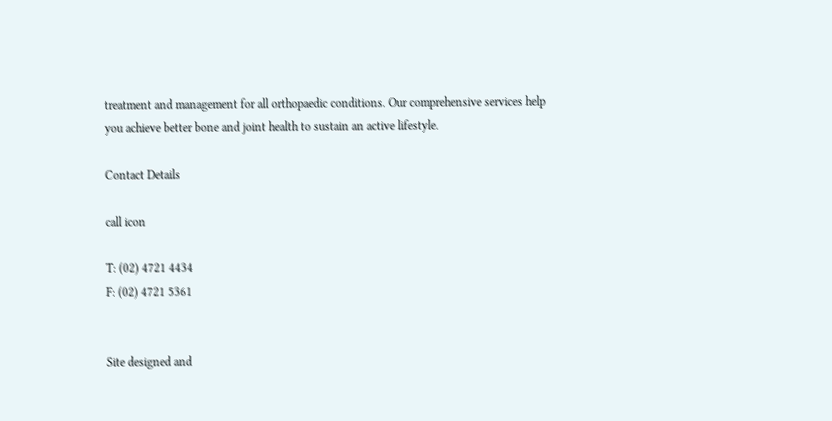treatment and management for all orthopaedic conditions. Our comprehensive services help you achieve better bone and joint health to sustain an active lifestyle.

Contact Details

call icon

T: (02) 4721 4434
F: (02) 4721 5361


Site designed and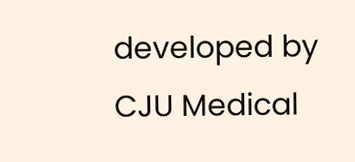developed by CJU Medical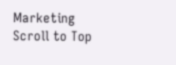Marketing
Scroll to Top